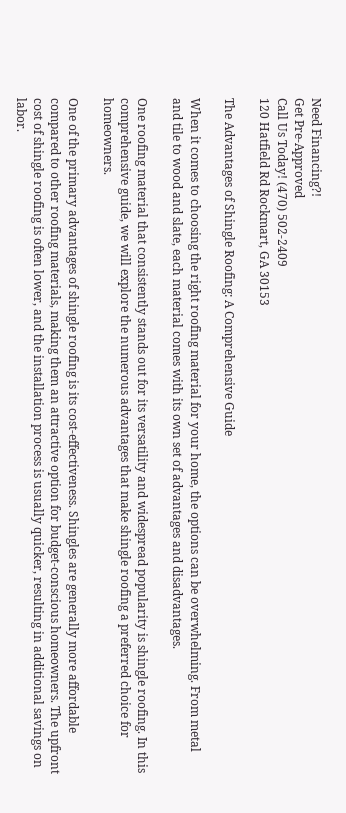Need Financing?!
Get Pre-Approved
Call Us Today! (470) 502-2409
120 Hatfield Rd Rockmart, GA 30153

The Advantages of Shingle Roofing: A Comprehensive Guide

When it comes to choosing the right roofing material for your home, the options can be overwhelming. From metal and tile to wood and slate, each material comes with its own set of advantages and disadvantages.

One roofing material that consistently stands out for its versatility and widespread popularity is shingle roofing. In this comprehensive guide, we will explore the numerous advantages that make shingle roofing a preferred choice for homeowners.

One of the primary advantages of shingle roofing is its cost-effectiveness. Shingles are generally more affordable compared to other roofing materials, making them an attractive option for budget-conscious homeowners. The upfront cost of shingle roofing is often lower, and the installation process is usually quicker, resulting in additional savings on labor.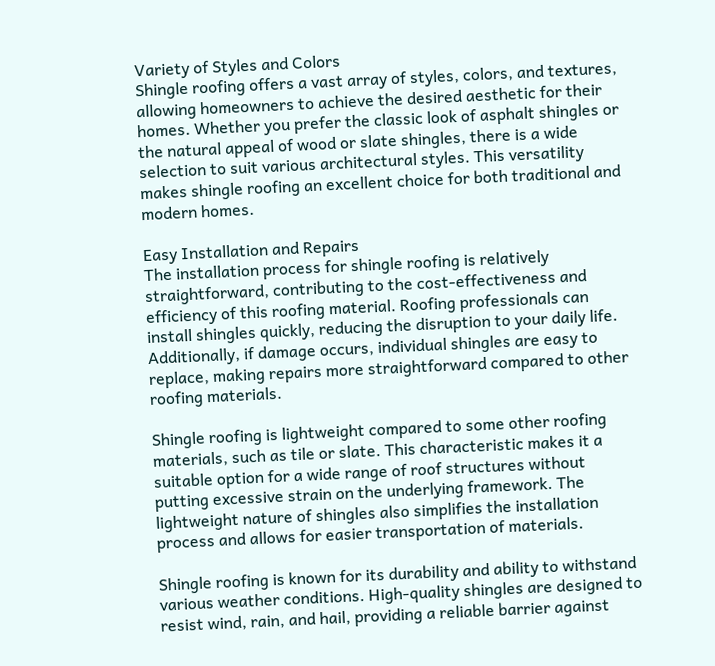Variety of Styles and Colors
Shingle roofing offers a vast array of styles, colors, and textures, allowing homeowners to achieve the desired aesthetic for their homes. Whether you prefer the classic look of asphalt shingles or the natural appeal of wood or slate shingles, there is a wide selection to suit various architectural styles. This versatility makes shingle roofing an excellent choice for both traditional and modern homes.

Easy Installation and Repairs
The installation process for shingle roofing is relatively straightforward, contributing to the cost-effectiveness and efficiency of this roofing material. Roofing professionals can install shingles quickly, reducing the disruption to your daily life. Additionally, if damage occurs, individual shingles are easy to replace, making repairs more straightforward compared to other roofing materials.

Shingle roofing is lightweight compared to some other roofing materials, such as tile or slate. This characteristic makes it a suitable option for a wide range of roof structures without putting excessive strain on the underlying framework. The lightweight nature of shingles also simplifies the installation process and allows for easier transportation of materials.

Shingle roofing is known for its durability and ability to withstand various weather conditions. High-quality shingles are designed to resist wind, rain, and hail, providing a reliable barrier against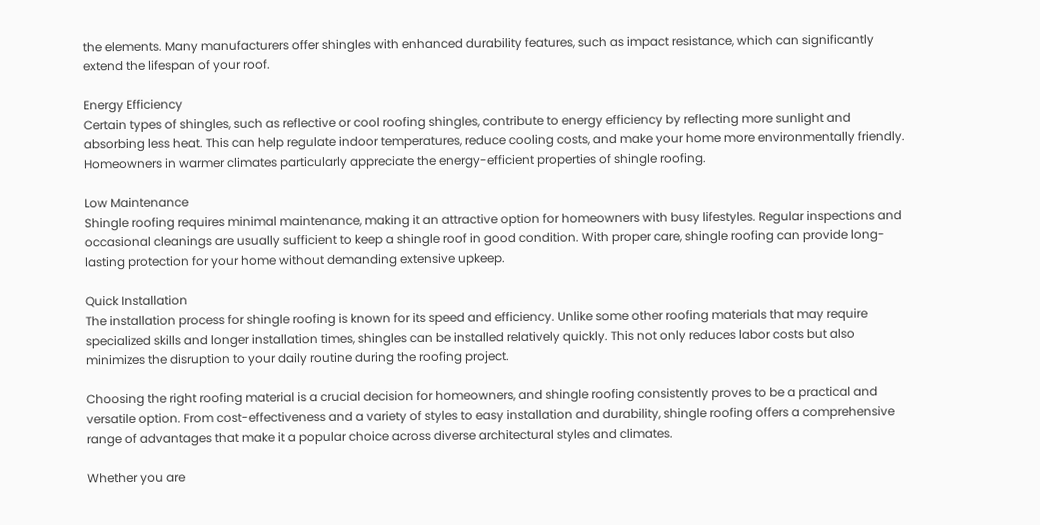the elements. Many manufacturers offer shingles with enhanced durability features, such as impact resistance, which can significantly extend the lifespan of your roof.

Energy Efficiency
Certain types of shingles, such as reflective or cool roofing shingles, contribute to energy efficiency by reflecting more sunlight and absorbing less heat. This can help regulate indoor temperatures, reduce cooling costs, and make your home more environmentally friendly. Homeowners in warmer climates particularly appreciate the energy-efficient properties of shingle roofing.

Low Maintenance
Shingle roofing requires minimal maintenance, making it an attractive option for homeowners with busy lifestyles. Regular inspections and occasional cleanings are usually sufficient to keep a shingle roof in good condition. With proper care, shingle roofing can provide long-lasting protection for your home without demanding extensive upkeep.

Quick Installation
The installation process for shingle roofing is known for its speed and efficiency. Unlike some other roofing materials that may require specialized skills and longer installation times, shingles can be installed relatively quickly. This not only reduces labor costs but also minimizes the disruption to your daily routine during the roofing project.

Choosing the right roofing material is a crucial decision for homeowners, and shingle roofing consistently proves to be a practical and versatile option. From cost-effectiveness and a variety of styles to easy installation and durability, shingle roofing offers a comprehensive range of advantages that make it a popular choice across diverse architectural styles and climates.

Whether you are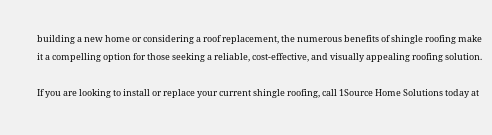building a new home or considering a roof replacement, the numerous benefits of shingle roofing make it a compelling option for those seeking a reliable, cost-effective, and visually appealing roofing solution.

If you are looking to install or replace your current shingle roofing, call 1Source Home Solutions today at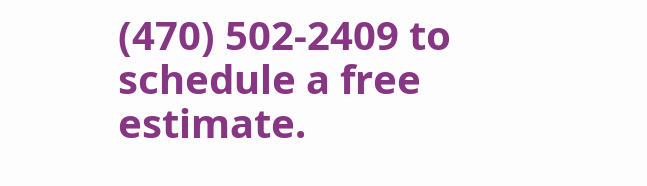(470) 502-2409 to schedule a free estimate.